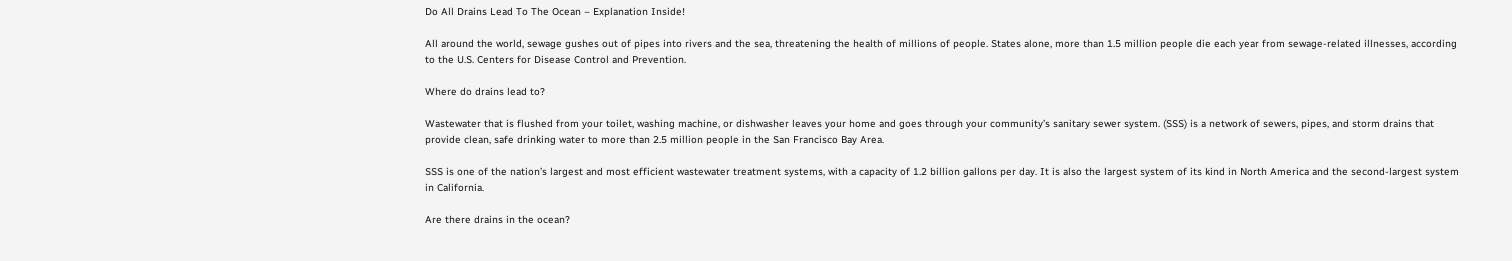Do All Drains Lead To The Ocean – Explanation Inside!

All around the world, sewage gushes out of pipes into rivers and the sea, threatening the health of millions of people. States alone, more than 1.5 million people die each year from sewage-related illnesses, according to the U.S. Centers for Disease Control and Prevention.

Where do drains lead to?

Wastewater that is flushed from your toilet, washing machine, or dishwasher leaves your home and goes through your community’s sanitary sewer system. (SSS) is a network of sewers, pipes, and storm drains that provide clean, safe drinking water to more than 2.5 million people in the San Francisco Bay Area.

SSS is one of the nation’s largest and most efficient wastewater treatment systems, with a capacity of 1.2 billion gallons per day. It is also the largest system of its kind in North America and the second-largest system in California.

Are there drains in the ocean?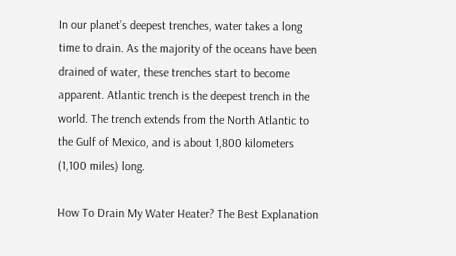In our planet’s deepest trenches, water takes a long time to drain. As the majority of the oceans have been drained of water, these trenches start to become apparent. Atlantic trench is the deepest trench in the world. The trench extends from the North Atlantic to the Gulf of Mexico, and is about 1,800 kilometers (1,100 miles) long.

How To Drain My Water Heater? The Best Explanation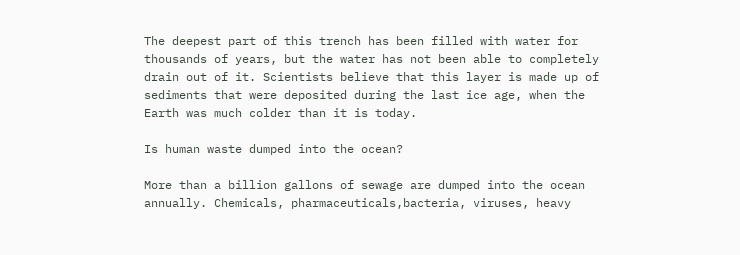The deepest part of this trench has been filled with water for thousands of years, but the water has not been able to completely drain out of it. Scientists believe that this layer is made up of sediments that were deposited during the last ice age, when the Earth was much colder than it is today.

Is human waste dumped into the ocean?

More than a billion gallons of sewage are dumped into the ocean annually. Chemicals, pharmaceuticals,bacteria, viruses, heavy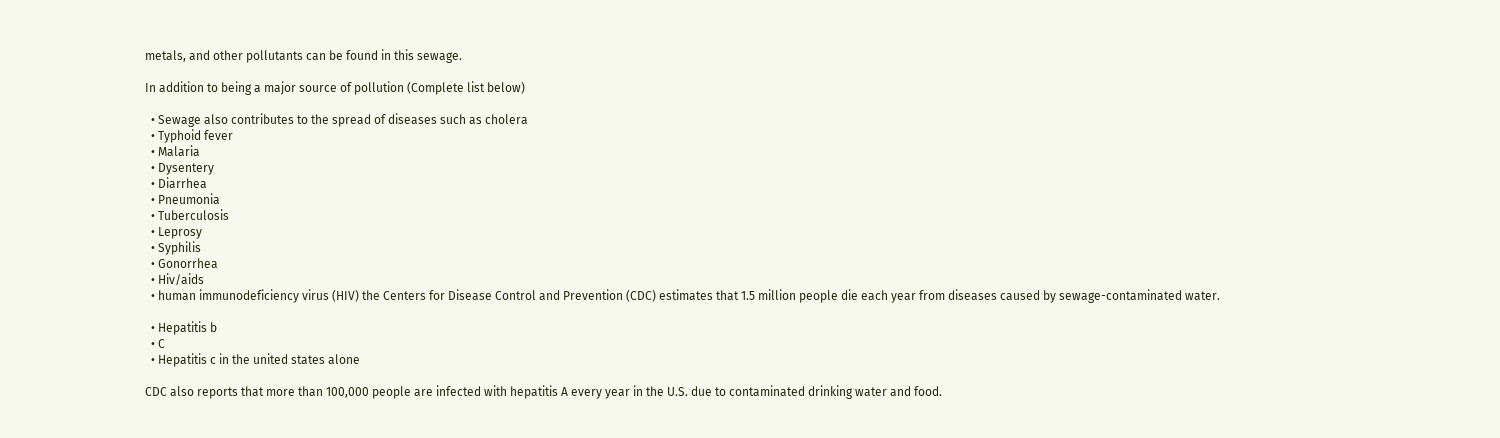metals, and other pollutants can be found in this sewage.

In addition to being a major source of pollution (Complete list below)

  • Sewage also contributes to the spread of diseases such as cholera
  • Typhoid fever
  • Malaria
  • Dysentery
  • Diarrhea
  • Pneumonia
  • Tuberculosis
  • Leprosy
  • Syphilis
  • Gonorrhea
  • Hiv/aids
  • human immunodeficiency virus (HIV) the Centers for Disease Control and Prevention (CDC) estimates that 1.5 million people die each year from diseases caused by sewage-contaminated water.

  • Hepatitis b
  • C
  • Hepatitis c in the united states alone

CDC also reports that more than 100,000 people are infected with hepatitis A every year in the U.S. due to contaminated drinking water and food.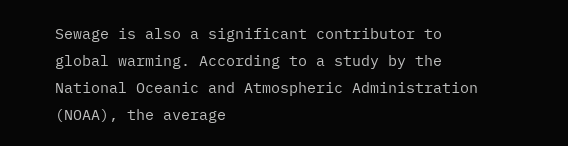Sewage is also a significant contributor to global warming. According to a study by the National Oceanic and Atmospheric Administration (NOAA), the average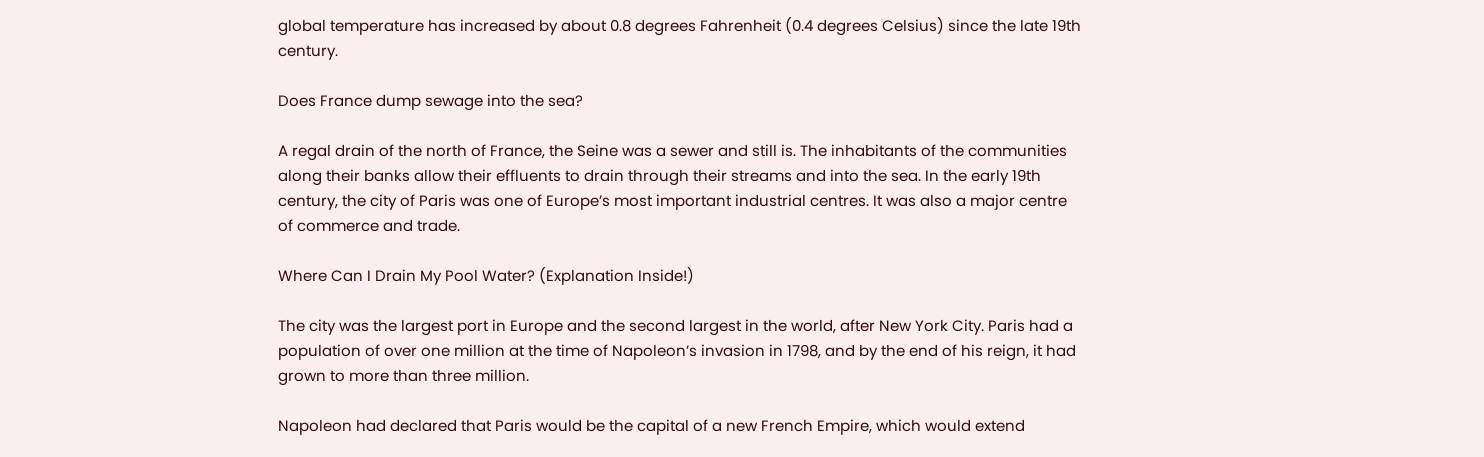global temperature has increased by about 0.8 degrees Fahrenheit (0.4 degrees Celsius) since the late 19th century.

Does France dump sewage into the sea?

A regal drain of the north of France, the Seine was a sewer and still is. The inhabitants of the communities along their banks allow their effluents to drain through their streams and into the sea. In the early 19th century, the city of Paris was one of Europe’s most important industrial centres. It was also a major centre of commerce and trade.

Where Can I Drain My Pool Water? (Explanation Inside!)

The city was the largest port in Europe and the second largest in the world, after New York City. Paris had a population of over one million at the time of Napoleon’s invasion in 1798, and by the end of his reign, it had grown to more than three million.

Napoleon had declared that Paris would be the capital of a new French Empire, which would extend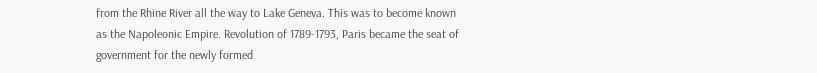from the Rhine River all the way to Lake Geneva. This was to become known as the Napoleonic Empire. Revolution of 1789-1793, Paris became the seat of government for the newly formed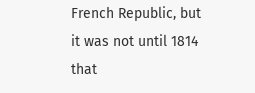French Republic, but it was not until 1814 that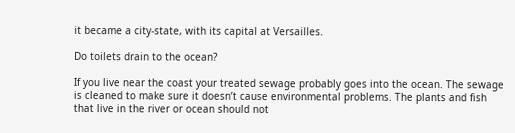it became a city-state, with its capital at Versailles.

Do toilets drain to the ocean?

If you live near the coast your treated sewage probably goes into the ocean. The sewage is cleaned to make sure it doesn’t cause environmental problems. The plants and fish that live in the river or ocean should not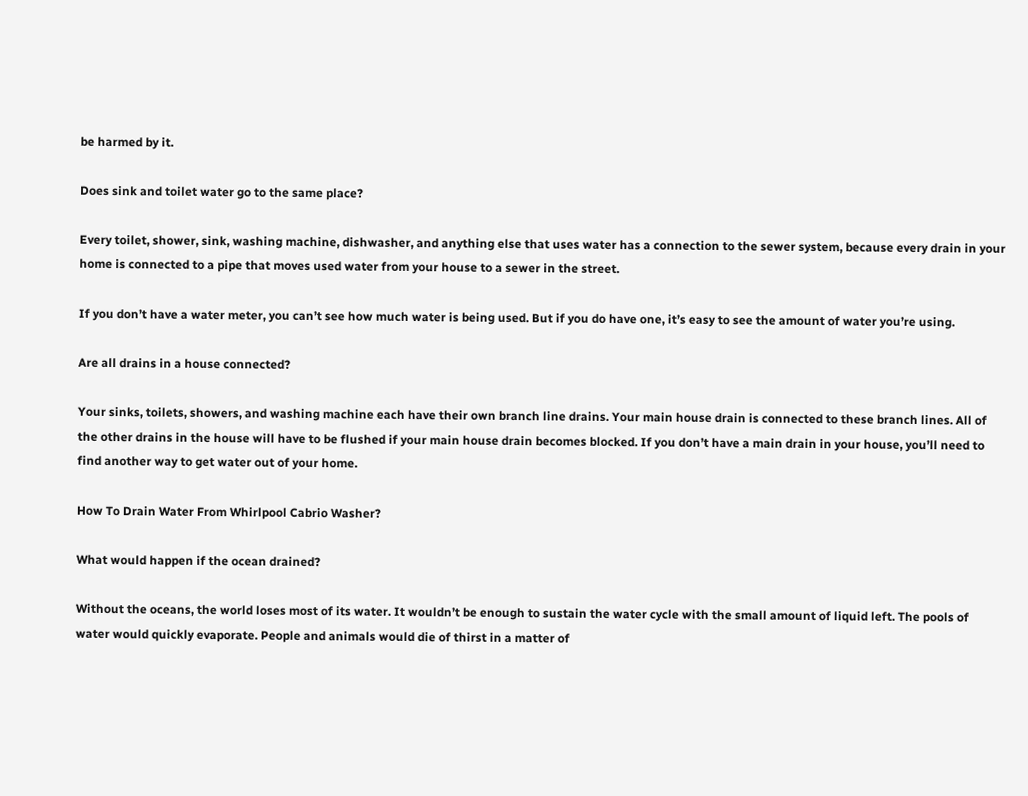be harmed by it.

Does sink and toilet water go to the same place?

Every toilet, shower, sink, washing machine, dishwasher, and anything else that uses water has a connection to the sewer system, because every drain in your home is connected to a pipe that moves used water from your house to a sewer in the street.

If you don’t have a water meter, you can’t see how much water is being used. But if you do have one, it’s easy to see the amount of water you’re using.

Are all drains in a house connected?

Your sinks, toilets, showers, and washing machine each have their own branch line drains. Your main house drain is connected to these branch lines. All of the other drains in the house will have to be flushed if your main house drain becomes blocked. If you don’t have a main drain in your house, you’ll need to find another way to get water out of your home.

How To Drain Water From Whirlpool Cabrio Washer?

What would happen if the ocean drained?

Without the oceans, the world loses most of its water. It wouldn’t be enough to sustain the water cycle with the small amount of liquid left. The pools of water would quickly evaporate. People and animals would die of thirst in a matter of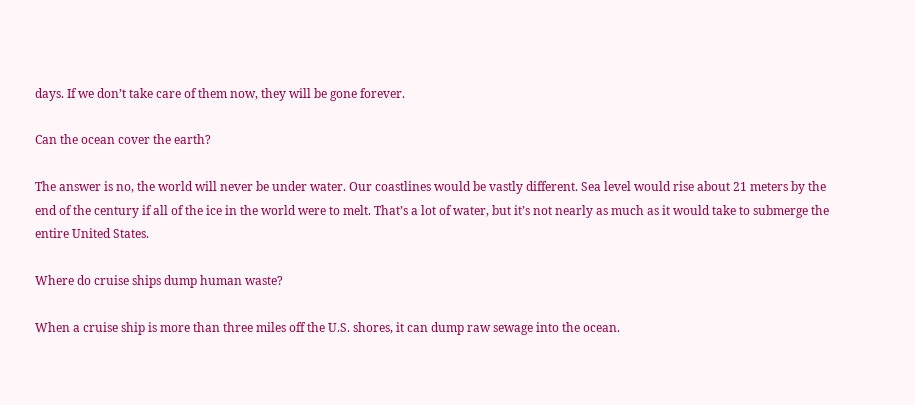days. If we don’t take care of them now, they will be gone forever.

Can the ocean cover the earth?

The answer is no, the world will never be under water. Our coastlines would be vastly different. Sea level would rise about 21 meters by the end of the century if all of the ice in the world were to melt. That’s a lot of water, but it’s not nearly as much as it would take to submerge the entire United States.

Where do cruise ships dump human waste?

When a cruise ship is more than three miles off the U.S. shores, it can dump raw sewage into the ocean.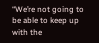“We’re not going to be able to keep up with the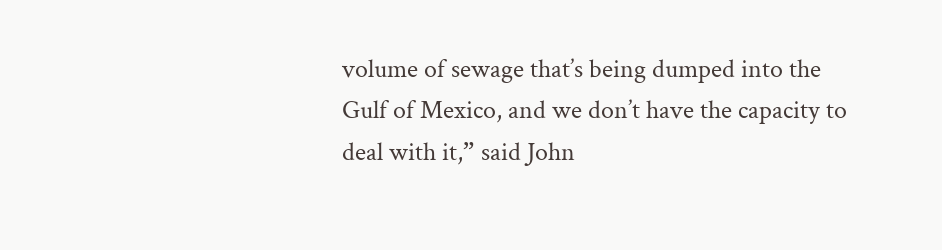volume of sewage that’s being dumped into the Gulf of Mexico, and we don’t have the capacity to deal with it,” said John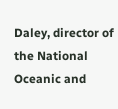Daley, director of the National Oceanic and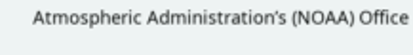Atmospheric Administration’s (NOAA) Office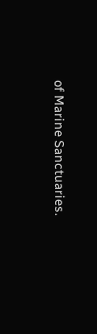of Marine Sanctuaries.